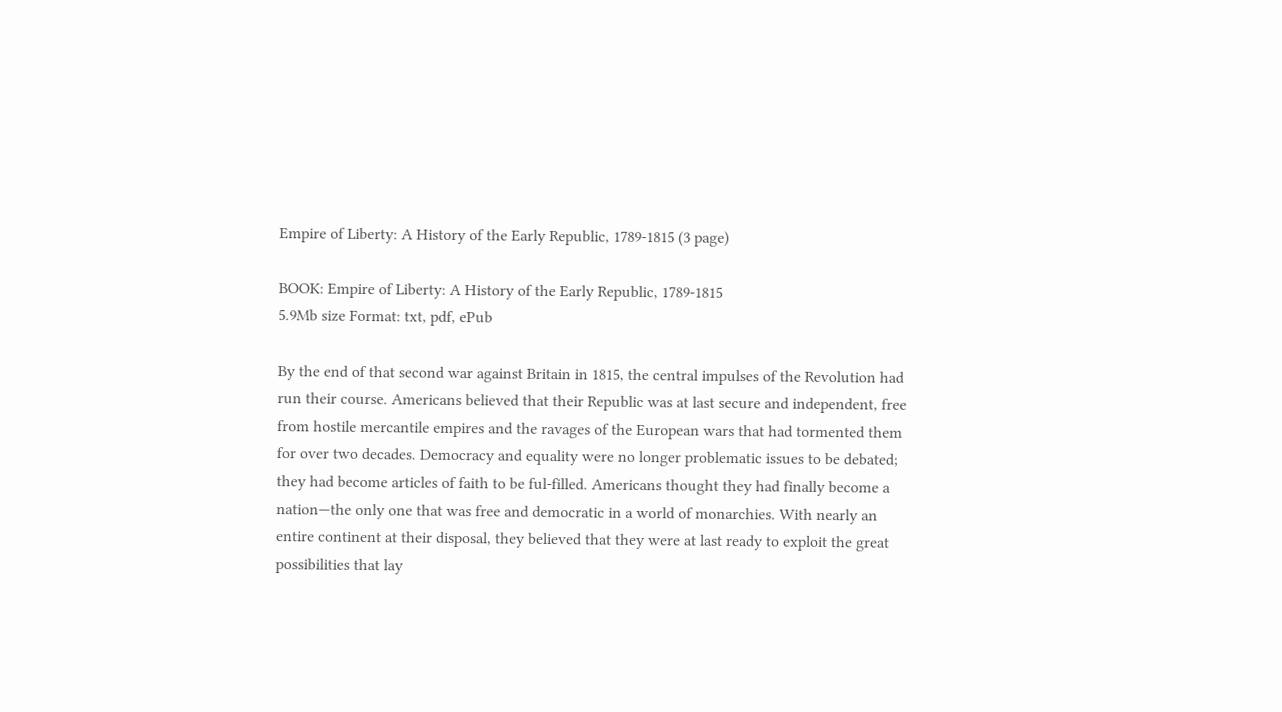Empire of Liberty: A History of the Early Republic, 1789-1815 (3 page)

BOOK: Empire of Liberty: A History of the Early Republic, 1789-1815
5.9Mb size Format: txt, pdf, ePub

By the end of that second war against Britain in 1815, the central impulses of the Revolution had run their course. Americans believed that their Republic was at last secure and independent, free from hostile mercantile empires and the ravages of the European wars that had tormented them for over two decades. Democracy and equality were no longer problematic issues to be debated; they had become articles of faith to be ful-filled. Americans thought they had finally become a nation—the only one that was free and democratic in a world of monarchies. With nearly an entire continent at their disposal, they believed that they were at last ready to exploit the great possibilities that lay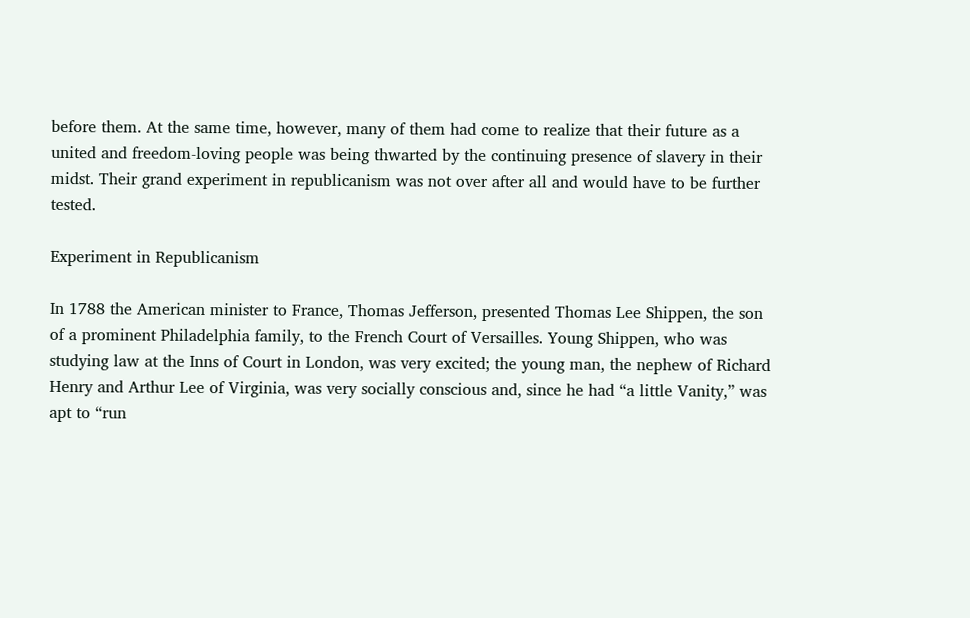before them. At the same time, however, many of them had come to realize that their future as a united and freedom-loving people was being thwarted by the continuing presence of slavery in their midst. Their grand experiment in republicanism was not over after all and would have to be further tested.

Experiment in Republicanism

In 1788 the American minister to France, Thomas Jefferson, presented Thomas Lee Shippen, the son of a prominent Philadelphia family, to the French Court of Versailles. Young Shippen, who was studying law at the Inns of Court in London, was very excited; the young man, the nephew of Richard Henry and Arthur Lee of Virginia, was very socially conscious and, since he had “a little Vanity,” was apt to “run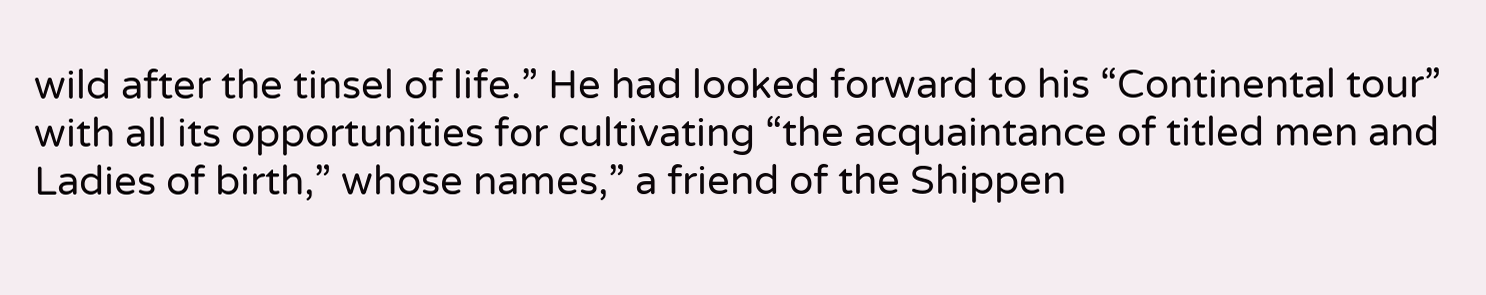wild after the tinsel of life.” He had looked forward to his “Continental tour” with all its opportunities for cultivating “the acquaintance of titled men and Ladies of birth,” whose names,” a friend of the Shippen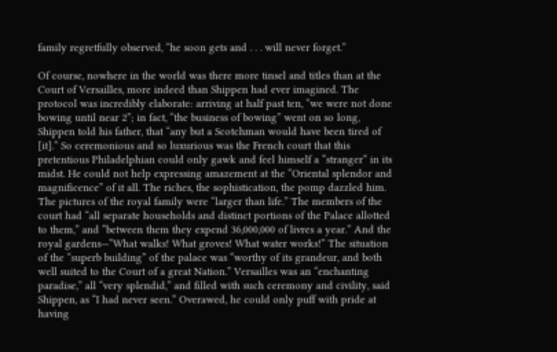family regretfully observed, “he soon gets and . . . will never forget.”

Of course, nowhere in the world was there more tinsel and titles than at the Court of Versailles, more indeed than Shippen had ever imagined. The protocol was incredibly elaborate: arriving at half past ten, “we were not done bowing until near 2”; in fact, “the business of bowing” went on so long, Shippen told his father, that “any but a Scotchman would have been tired of [it].” So ceremonious and so luxurious was the French court that this pretentious Philadelphian could only gawk and feel himself a “stranger” in its midst. He could not help expressing amazement at the “Oriental splendor and magnificence” of it all. The riches, the sophistication, the pomp dazzled him. The pictures of the royal family were “larger than life.” The members of the court had “all separate households and distinct portions of the Palace allotted to them,” and “between them they expend 36,000,000 of livres a year.” And the royal gardens—“What walks! What groves! What water works!” The situation of the “superb building” of the palace was “worthy of its grandeur, and both well suited to the Court of a great Nation.” Versailles was an “enchanting paradise,” all “very splendid,” and filled with such ceremony and civility, said Shippen, as “I had never seen.” Overawed, he could only puff with pride at having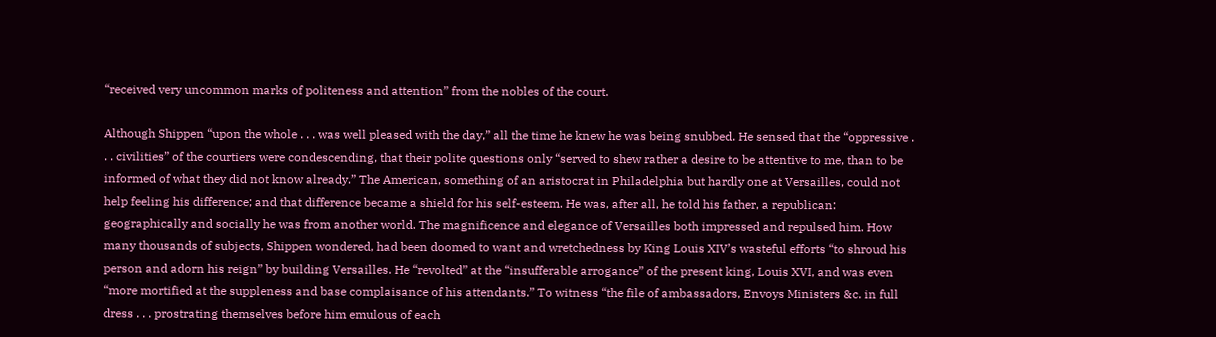“received very uncommon marks of politeness and attention” from the nobles of the court.

Although Shippen “upon the whole . . . was well pleased with the day,” all the time he knew he was being snubbed. He sensed that the “oppressive . . . civilities” of the courtiers were condescending, that their polite questions only “served to shew rather a desire to be attentive to me, than to be informed of what they did not know already.” The American, something of an aristocrat in Philadelphia but hardly one at Versailles, could not help feeling his difference; and that difference became a shield for his self-esteem. He was, after all, he told his father, a republican: geographically and socially he was from another world. The magnificence and elegance of Versailles both impressed and repulsed him. How many thousands of subjects, Shippen wondered, had been doomed to want and wretchedness by King Louis XIV’s wasteful efforts “to shroud his person and adorn his reign” by building Versailles. He “revolted” at the “insufferable arrogance” of the present king, Louis XVI, and was even “more mortified at the suppleness and base complaisance of his attendants.” To witness “the file of ambassadors, Envoys Ministers &c. in full dress . . . prostrating themselves before him emulous of each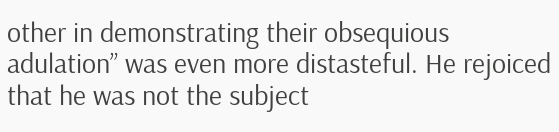other in demonstrating their obsequious adulation” was even more distasteful. He rejoiced that he was not the subject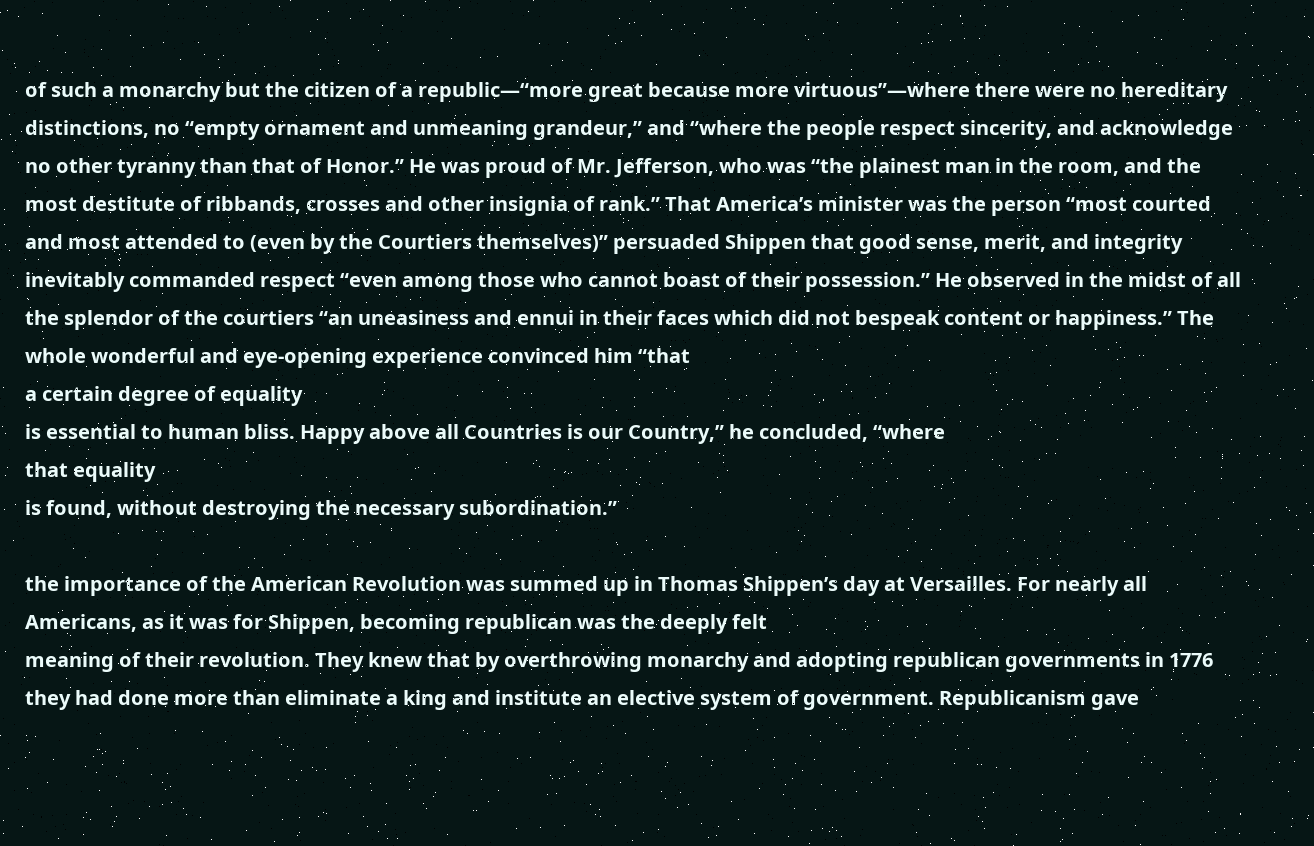of such a monarchy but the citizen of a republic—“more great because more virtuous”—where there were no hereditary distinctions, no “empty ornament and unmeaning grandeur,” and “where the people respect sincerity, and acknowledge no other tyranny than that of Honor.” He was proud of Mr. Jefferson, who was “the plainest man in the room, and the most destitute of ribbands, crosses and other insignia of rank.” That America’s minister was the person “most courted and most attended to (even by the Courtiers themselves)” persuaded Shippen that good sense, merit, and integrity inevitably commanded respect “even among those who cannot boast of their possession.” He observed in the midst of all the splendor of the courtiers “an uneasiness and ennui in their faces which did not bespeak content or happiness.” The whole wonderful and eye-opening experience convinced him “that
a certain degree of equality
is essential to human bliss. Happy above all Countries is our Country,” he concluded, “where
that equality
is found, without destroying the necessary subordination.”

the importance of the American Revolution was summed up in Thomas Shippen’s day at Versailles. For nearly all Americans, as it was for Shippen, becoming republican was the deeply felt
meaning of their revolution. They knew that by overthrowing monarchy and adopting republican governments in 1776 they had done more than eliminate a king and institute an elective system of government. Republicanism gave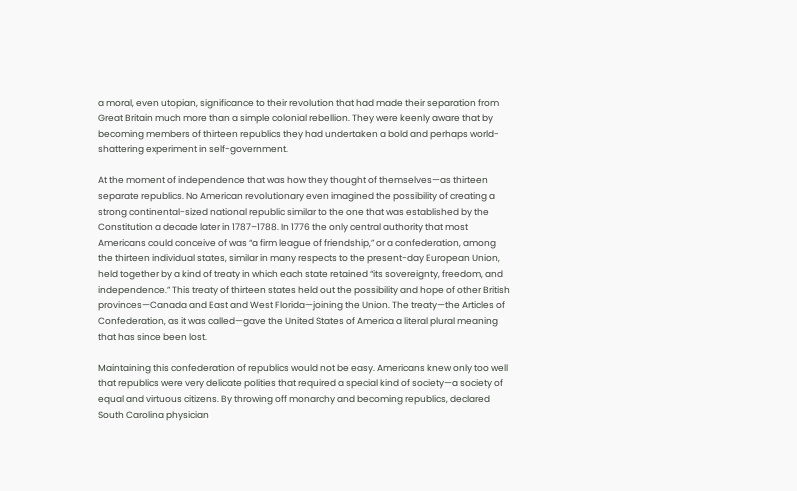a moral, even utopian, significance to their revolution that had made their separation from Great Britain much more than a simple colonial rebellion. They were keenly aware that by becoming members of thirteen republics they had undertaken a bold and perhaps world-shattering experiment in self-government.

At the moment of independence that was how they thought of themselves—as thirteen separate republics. No American revolutionary even imagined the possibility of creating a strong continental-sized national republic similar to the one that was established by the Constitution a decade later in 1787–1788. In 1776 the only central authority that most Americans could conceive of was “a firm league of friendship,” or a confederation, among the thirteen individual states, similar in many respects to the present-day European Union, held together by a kind of treaty in which each state retained “its sovereignty, freedom, and independence.” This treaty of thirteen states held out the possibility and hope of other British provinces—Canada and East and West Florida—joining the Union. The treaty—the Articles of Confederation, as it was called—gave the United States of America a literal plural meaning that has since been lost.

Maintaining this confederation of republics would not be easy. Americans knew only too well that republics were very delicate polities that required a special kind of society—a society of equal and virtuous citizens. By throwing off monarchy and becoming republics, declared South Carolina physician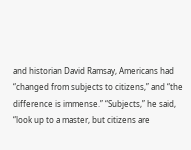and historian David Ramsay, Americans had “changed from subjects to citizens,” and “the difference is immense.” “Subjects,” he said, “look up to a master, but citizens are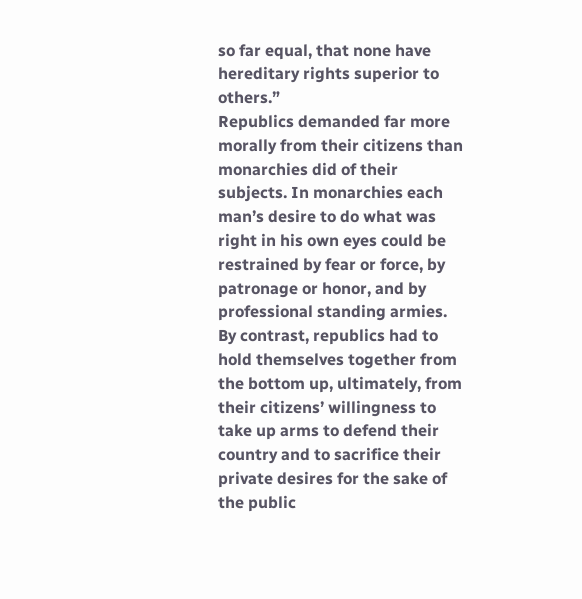so far equal, that none have hereditary rights superior to others.”
Republics demanded far more morally from their citizens than monarchies did of their subjects. In monarchies each man’s desire to do what was right in his own eyes could be restrained by fear or force, by patronage or honor, and by professional standing armies. By contrast, republics had to hold themselves together from the bottom up, ultimately, from their citizens’ willingness to take up arms to defend their country and to sacrifice their private desires for the sake of the public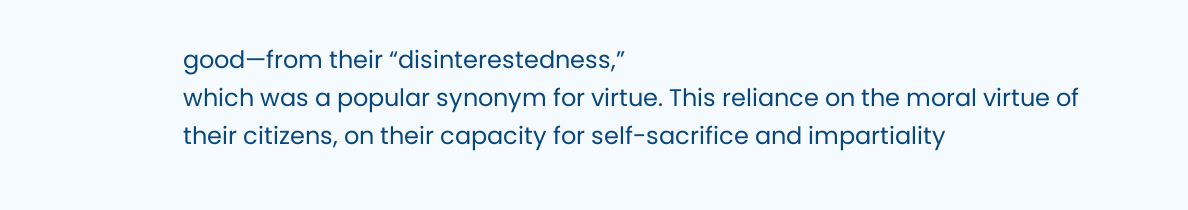good—from their “disinterestedness,”
which was a popular synonym for virtue. This reliance on the moral virtue of their citizens, on their capacity for self-sacrifice and impartiality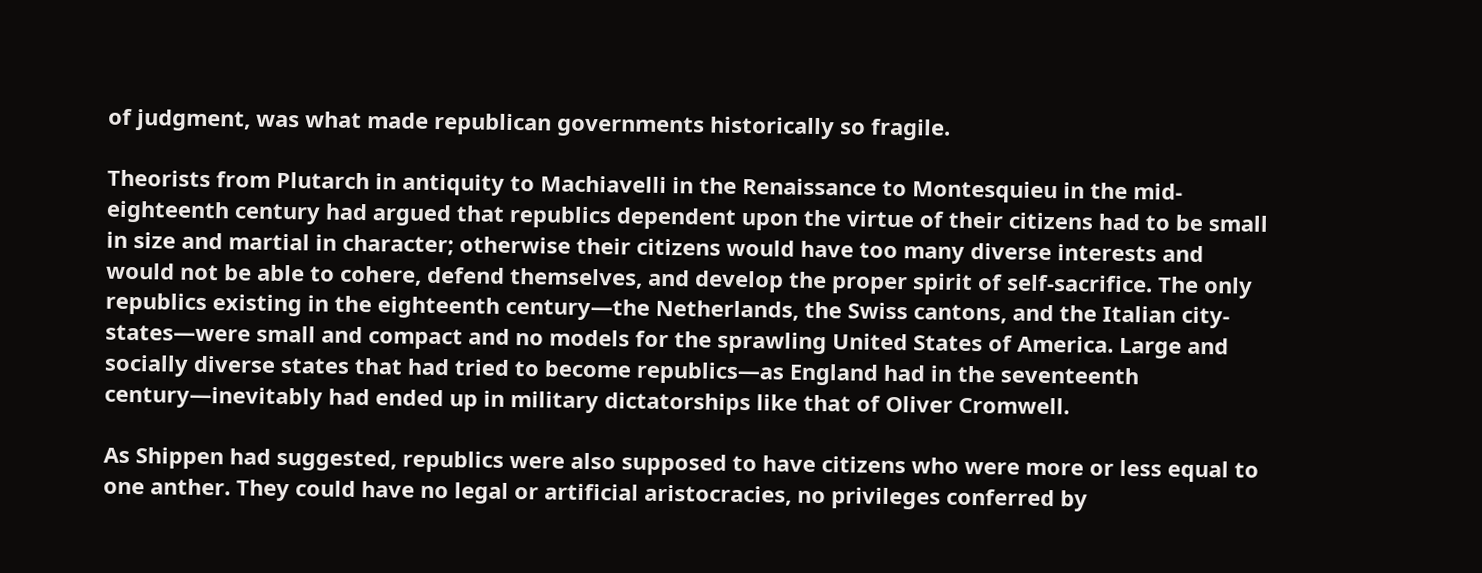of judgment, was what made republican governments historically so fragile.

Theorists from Plutarch in antiquity to Machiavelli in the Renaissance to Montesquieu in the mid-eighteenth century had argued that republics dependent upon the virtue of their citizens had to be small in size and martial in character; otherwise their citizens would have too many diverse interests and would not be able to cohere, defend themselves, and develop the proper spirit of self-sacrifice. The only republics existing in the eighteenth century—the Netherlands, the Swiss cantons, and the Italian city-states—were small and compact and no models for the sprawling United States of America. Large and socially diverse states that had tried to become republics—as England had in the seventeenth century—inevitably had ended up in military dictatorships like that of Oliver Cromwell.

As Shippen had suggested, republics were also supposed to have citizens who were more or less equal to one anther. They could have no legal or artificial aristocracies, no privileges conferred by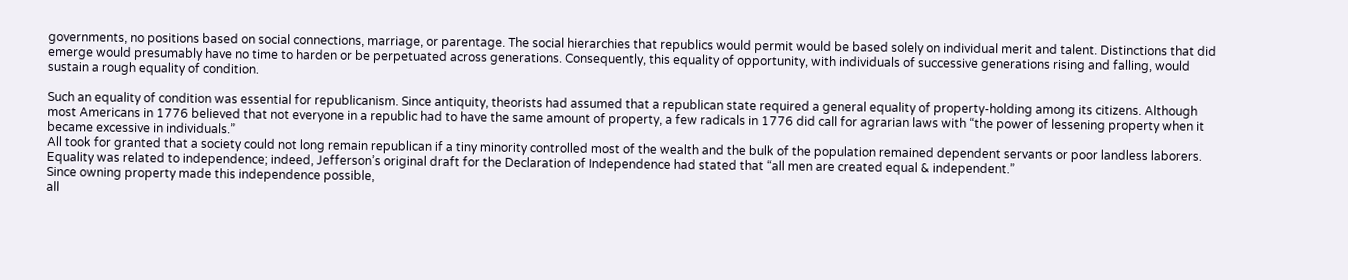governments, no positions based on social connections, marriage, or parentage. The social hierarchies that republics would permit would be based solely on individual merit and talent. Distinctions that did emerge would presumably have no time to harden or be perpetuated across generations. Consequently, this equality of opportunity, with individuals of successive generations rising and falling, would sustain a rough equality of condition.

Such an equality of condition was essential for republicanism. Since antiquity, theorists had assumed that a republican state required a general equality of property-holding among its citizens. Although most Americans in 1776 believed that not everyone in a republic had to have the same amount of property, a few radicals in 1776 did call for agrarian laws with “the power of lessening property when it became excessive in individuals.”
All took for granted that a society could not long remain republican if a tiny minority controlled most of the wealth and the bulk of the population remained dependent servants or poor landless laborers. Equality was related to independence; indeed, Jefferson’s original draft for the Declaration of Independence had stated that “all men are created equal & independent.”
Since owning property made this independence possible,
all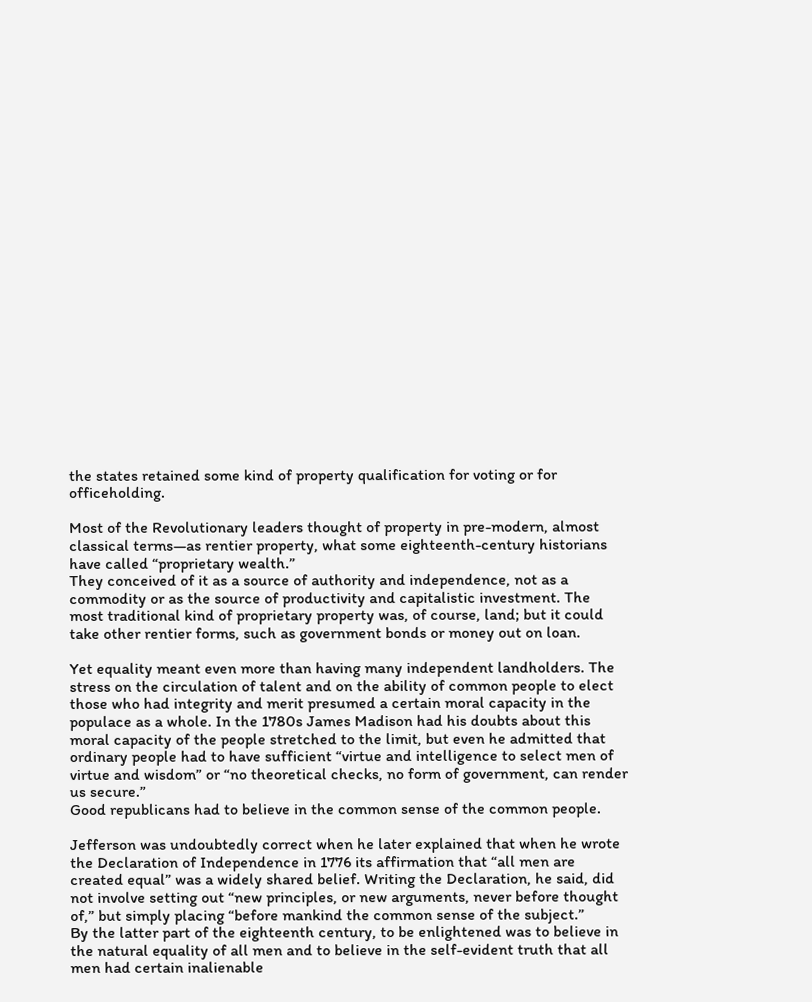the states retained some kind of property qualification for voting or for officeholding.

Most of the Revolutionary leaders thought of property in pre-modern, almost classical terms—as rentier property, what some eighteenth-century historians have called “proprietary wealth.”
They conceived of it as a source of authority and independence, not as a commodity or as the source of productivity and capitalistic investment. The most traditional kind of proprietary property was, of course, land; but it could take other rentier forms, such as government bonds or money out on loan.

Yet equality meant even more than having many independent landholders. The stress on the circulation of talent and on the ability of common people to elect those who had integrity and merit presumed a certain moral capacity in the populace as a whole. In the 1780s James Madison had his doubts about this moral capacity of the people stretched to the limit, but even he admitted that ordinary people had to have sufficient “virtue and intelligence to select men of virtue and wisdom” or “no theoretical checks, no form of government, can render us secure.”
Good republicans had to believe in the common sense of the common people.

Jefferson was undoubtedly correct when he later explained that when he wrote the Declaration of Independence in 1776 its affirmation that “all men are created equal” was a widely shared belief. Writing the Declaration, he said, did not involve setting out “new principles, or new arguments, never before thought of,” but simply placing “before mankind the common sense of the subject.”
By the latter part of the eighteenth century, to be enlightened was to believe in the natural equality of all men and to believe in the self-evident truth that all men had certain inalienable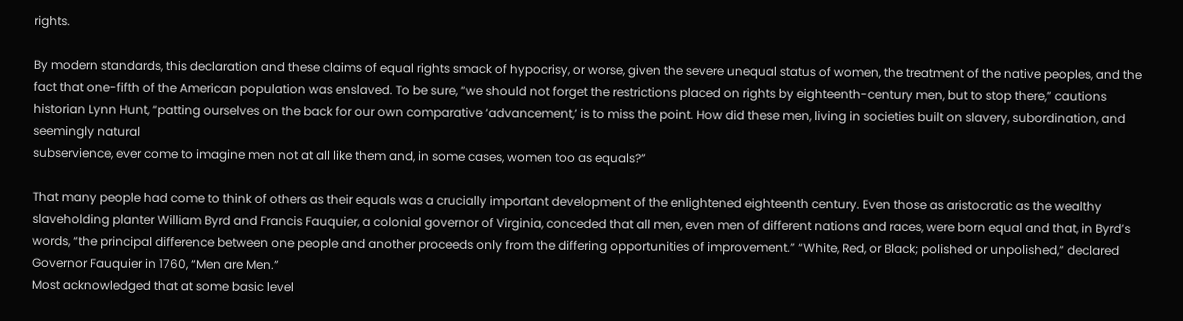rights.

By modern standards, this declaration and these claims of equal rights smack of hypocrisy, or worse, given the severe unequal status of women, the treatment of the native peoples, and the fact that one-fifth of the American population was enslaved. To be sure, “we should not forget the restrictions placed on rights by eighteenth-century men, but to stop there,” cautions historian Lynn Hunt, “patting ourselves on the back for our own comparative ‘advancement,’ is to miss the point. How did these men, living in societies built on slavery, subordination, and seemingly natural
subservience, ever come to imagine men not at all like them and, in some cases, women too as equals?”

That many people had come to think of others as their equals was a crucially important development of the enlightened eighteenth century. Even those as aristocratic as the wealthy slaveholding planter William Byrd and Francis Fauquier, a colonial governor of Virginia, conceded that all men, even men of different nations and races, were born equal and that, in Byrd’s words, “the principal difference between one people and another proceeds only from the differing opportunities of improvement.” “White, Red, or Black; polished or unpolished,” declared Governor Fauquier in 1760, “Men are Men.”
Most acknowledged that at some basic level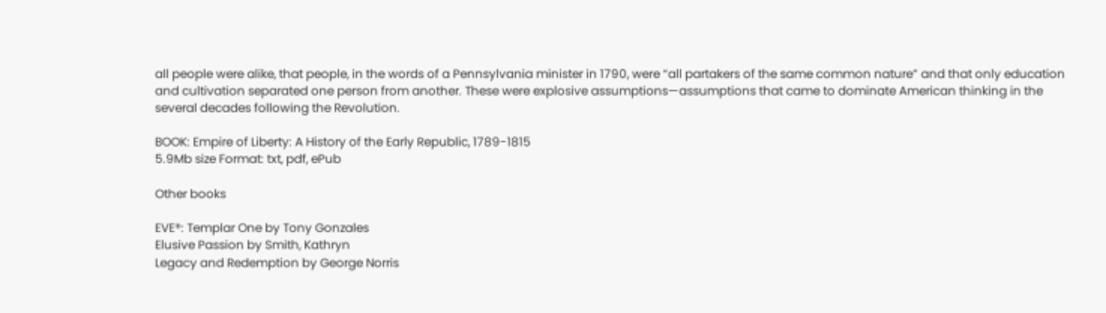all people were alike, that people, in the words of a Pennsylvania minister in 1790, were “all partakers of the same common nature” and that only education and cultivation separated one person from another. These were explosive assumptions—assumptions that came to dominate American thinking in the several decades following the Revolution.

BOOK: Empire of Liberty: A History of the Early Republic, 1789-1815
5.9Mb size Format: txt, pdf, ePub

Other books

EVE®: Templar One by Tony Gonzales
Elusive Passion by Smith, Kathryn
Legacy and Redemption by George Norris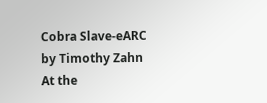Cobra Slave-eARC by Timothy Zahn
At the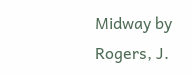Midway by Rogers, J.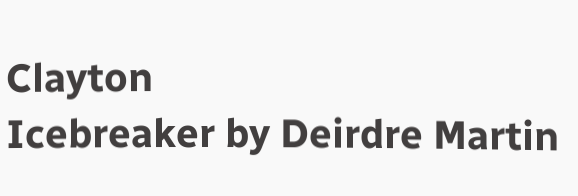Clayton
Icebreaker by Deirdre Martin